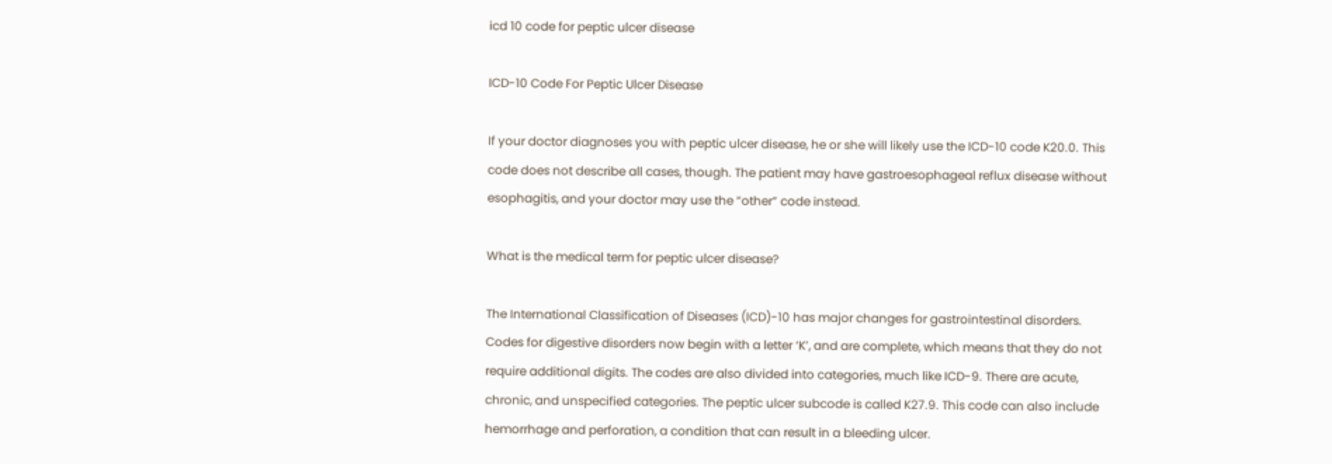icd 10 code for peptic ulcer disease

ICD-10 Code For Peptic Ulcer Disease

If your doctor diagnoses you with peptic ulcer disease, he or she will likely use the ICD-10 code K20.0. This code does not describe all cases, though. The patient may have gastroesophageal reflux disease without esophagitis, and your doctor may use the “other” code instead.

What is the medical term for peptic ulcer disease?

The International Classification of Diseases (ICD)-10 has major changes for gastrointestinal disorders. Codes for digestive disorders now begin with a letter ‘K’, and are complete, which means that they do not require additional digits. The codes are also divided into categories, much like ICD-9. There are acute, chronic, and unspecified categories. The peptic ulcer subcode is called K27.9. This code can also include hemorrhage and perforation, a condition that can result in a bleeding ulcer.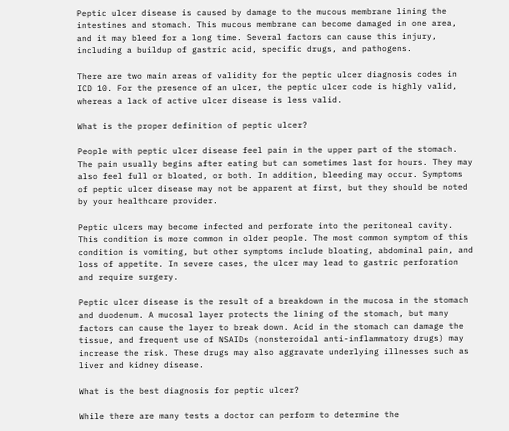Peptic ulcer disease is caused by damage to the mucous membrane lining the intestines and stomach. This mucous membrane can become damaged in one area, and it may bleed for a long time. Several factors can cause this injury, including a buildup of gastric acid, specific drugs, and pathogens.

There are two main areas of validity for the peptic ulcer diagnosis codes in ICD 10. For the presence of an ulcer, the peptic ulcer code is highly valid, whereas a lack of active ulcer disease is less valid.

What is the proper definition of peptic ulcer?

People with peptic ulcer disease feel pain in the upper part of the stomach. The pain usually begins after eating but can sometimes last for hours. They may also feel full or bloated, or both. In addition, bleeding may occur. Symptoms of peptic ulcer disease may not be apparent at first, but they should be noted by your healthcare provider.

Peptic ulcers may become infected and perforate into the peritoneal cavity. This condition is more common in older people. The most common symptom of this condition is vomiting, but other symptoms include bloating, abdominal pain, and loss of appetite. In severe cases, the ulcer may lead to gastric perforation and require surgery.

Peptic ulcer disease is the result of a breakdown in the mucosa in the stomach and duodenum. A mucosal layer protects the lining of the stomach, but many factors can cause the layer to break down. Acid in the stomach can damage the tissue, and frequent use of NSAIDs (nonsteroidal anti-inflammatory drugs) may increase the risk. These drugs may also aggravate underlying illnesses such as liver and kidney disease.

What is the best diagnosis for peptic ulcer?

While there are many tests a doctor can perform to determine the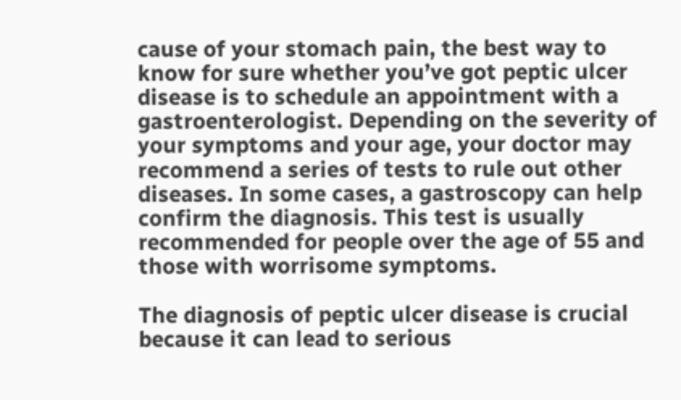cause of your stomach pain, the best way to know for sure whether you’ve got peptic ulcer disease is to schedule an appointment with a gastroenterologist. Depending on the severity of your symptoms and your age, your doctor may recommend a series of tests to rule out other diseases. In some cases, a gastroscopy can help confirm the diagnosis. This test is usually recommended for people over the age of 55 and those with worrisome symptoms.

The diagnosis of peptic ulcer disease is crucial because it can lead to serious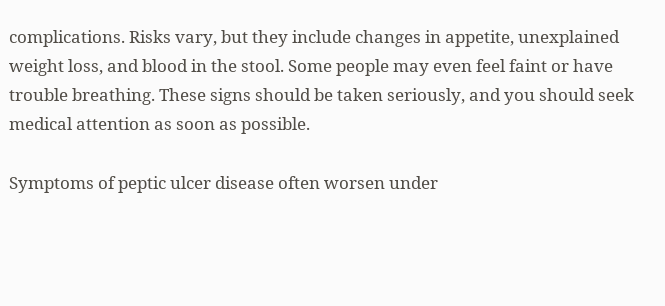complications. Risks vary, but they include changes in appetite, unexplained weight loss, and blood in the stool. Some people may even feel faint or have trouble breathing. These signs should be taken seriously, and you should seek medical attention as soon as possible.

Symptoms of peptic ulcer disease often worsen under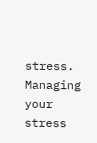stress. Managing your stress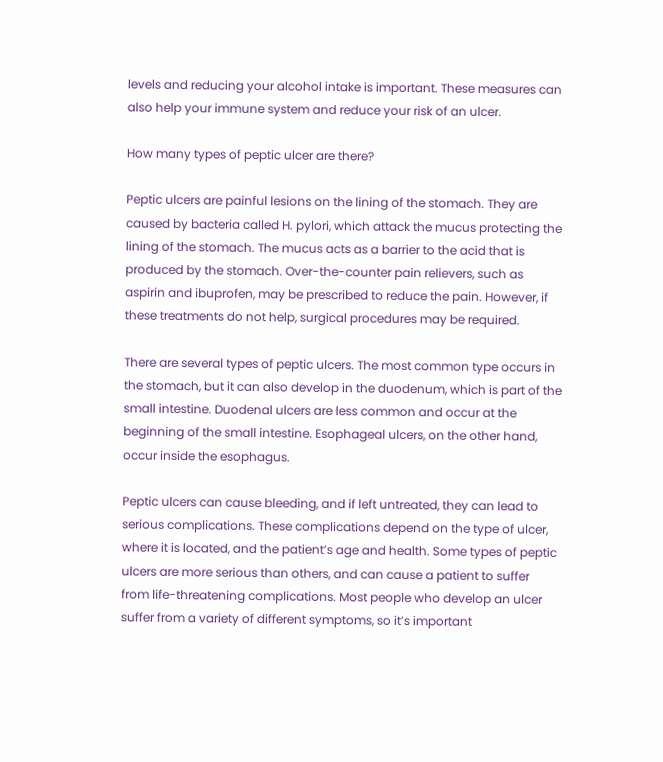levels and reducing your alcohol intake is important. These measures can also help your immune system and reduce your risk of an ulcer.

How many types of peptic ulcer are there?

Peptic ulcers are painful lesions on the lining of the stomach. They are caused by bacteria called H. pylori, which attack the mucus protecting the lining of the stomach. The mucus acts as a barrier to the acid that is produced by the stomach. Over-the-counter pain relievers, such as aspirin and ibuprofen, may be prescribed to reduce the pain. However, if these treatments do not help, surgical procedures may be required.

There are several types of peptic ulcers. The most common type occurs in the stomach, but it can also develop in the duodenum, which is part of the small intestine. Duodenal ulcers are less common and occur at the beginning of the small intestine. Esophageal ulcers, on the other hand, occur inside the esophagus.

Peptic ulcers can cause bleeding, and if left untreated, they can lead to serious complications. These complications depend on the type of ulcer, where it is located, and the patient’s age and health. Some types of peptic ulcers are more serious than others, and can cause a patient to suffer from life-threatening complications. Most people who develop an ulcer suffer from a variety of different symptoms, so it’s important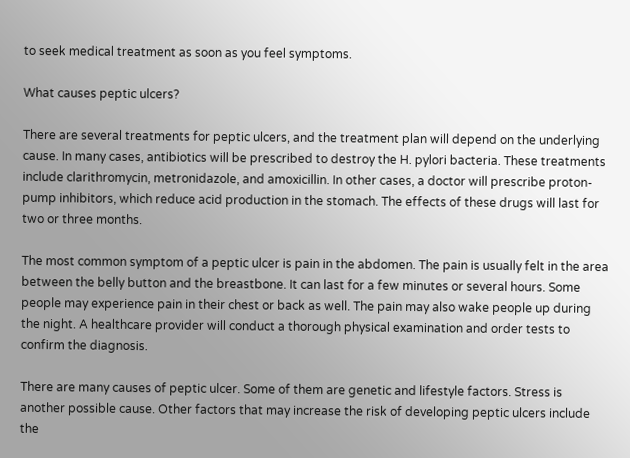to seek medical treatment as soon as you feel symptoms.

What causes peptic ulcers?

There are several treatments for peptic ulcers, and the treatment plan will depend on the underlying cause. In many cases, antibiotics will be prescribed to destroy the H. pylori bacteria. These treatments include clarithromycin, metronidazole, and amoxicillin. In other cases, a doctor will prescribe proton-pump inhibitors, which reduce acid production in the stomach. The effects of these drugs will last for two or three months.

The most common symptom of a peptic ulcer is pain in the abdomen. The pain is usually felt in the area between the belly button and the breastbone. It can last for a few minutes or several hours. Some people may experience pain in their chest or back as well. The pain may also wake people up during the night. A healthcare provider will conduct a thorough physical examination and order tests to confirm the diagnosis.

There are many causes of peptic ulcer. Some of them are genetic and lifestyle factors. Stress is another possible cause. Other factors that may increase the risk of developing peptic ulcers include the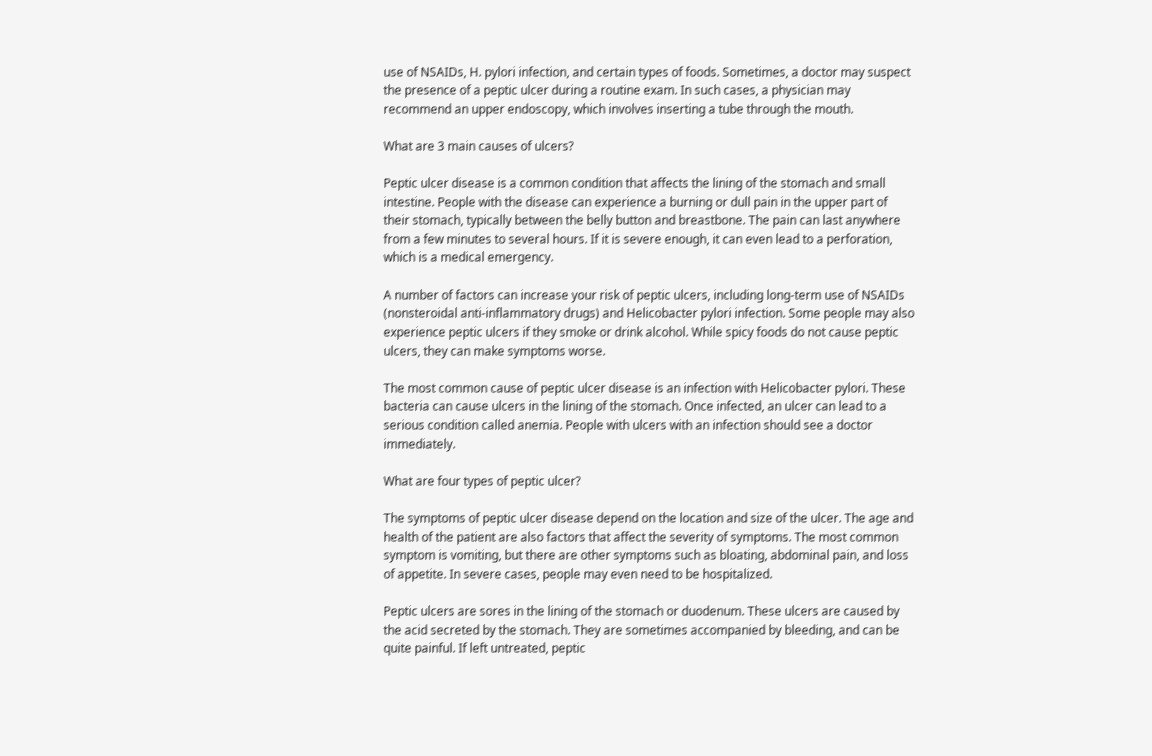use of NSAIDs, H. pylori infection, and certain types of foods. Sometimes, a doctor may suspect the presence of a peptic ulcer during a routine exam. In such cases, a physician may recommend an upper endoscopy, which involves inserting a tube through the mouth.

What are 3 main causes of ulcers?

Peptic ulcer disease is a common condition that affects the lining of the stomach and small intestine. People with the disease can experience a burning or dull pain in the upper part of their stomach, typically between the belly button and breastbone. The pain can last anywhere from a few minutes to several hours. If it is severe enough, it can even lead to a perforation, which is a medical emergency.

A number of factors can increase your risk of peptic ulcers, including long-term use of NSAIDs (nonsteroidal anti-inflammatory drugs) and Helicobacter pylori infection. Some people may also experience peptic ulcers if they smoke or drink alcohol. While spicy foods do not cause peptic ulcers, they can make symptoms worse.

The most common cause of peptic ulcer disease is an infection with Helicobacter pylori. These bacteria can cause ulcers in the lining of the stomach. Once infected, an ulcer can lead to a serious condition called anemia. People with ulcers with an infection should see a doctor immediately.

What are four types of peptic ulcer?

The symptoms of peptic ulcer disease depend on the location and size of the ulcer. The age and health of the patient are also factors that affect the severity of symptoms. The most common symptom is vomiting, but there are other symptoms such as bloating, abdominal pain, and loss of appetite. In severe cases, people may even need to be hospitalized.

Peptic ulcers are sores in the lining of the stomach or duodenum. These ulcers are caused by the acid secreted by the stomach. They are sometimes accompanied by bleeding, and can be quite painful. If left untreated, peptic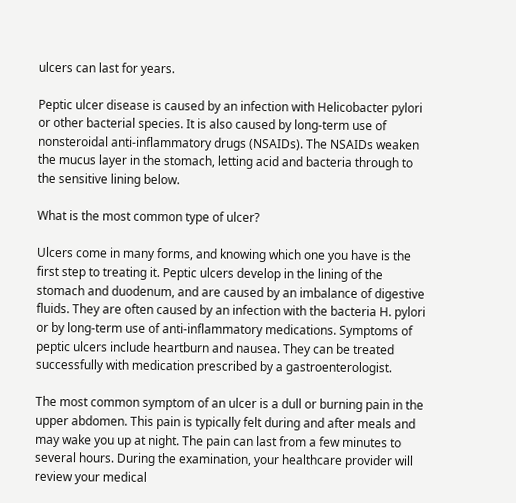ulcers can last for years.

Peptic ulcer disease is caused by an infection with Helicobacter pylori or other bacterial species. It is also caused by long-term use of nonsteroidal anti-inflammatory drugs (NSAIDs). The NSAIDs weaken the mucus layer in the stomach, letting acid and bacteria through to the sensitive lining below.

What is the most common type of ulcer?

Ulcers come in many forms, and knowing which one you have is the first step to treating it. Peptic ulcers develop in the lining of the stomach and duodenum, and are caused by an imbalance of digestive fluids. They are often caused by an infection with the bacteria H. pylori or by long-term use of anti-inflammatory medications. Symptoms of peptic ulcers include heartburn and nausea. They can be treated successfully with medication prescribed by a gastroenterologist.

The most common symptom of an ulcer is a dull or burning pain in the upper abdomen. This pain is typically felt during and after meals and may wake you up at night. The pain can last from a few minutes to several hours. During the examination, your healthcare provider will review your medical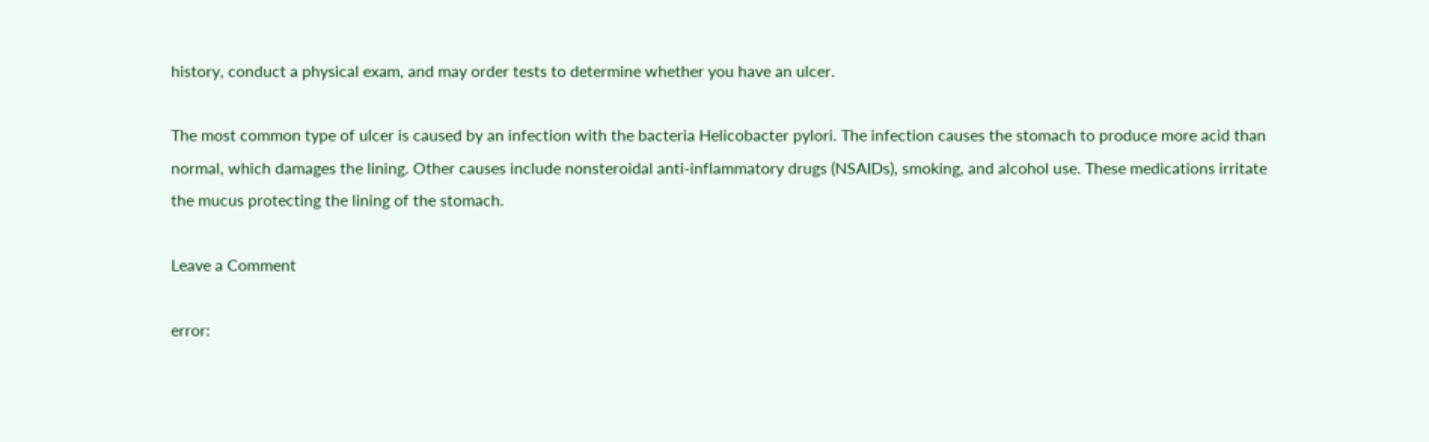history, conduct a physical exam, and may order tests to determine whether you have an ulcer.

The most common type of ulcer is caused by an infection with the bacteria Helicobacter pylori. The infection causes the stomach to produce more acid than normal, which damages the lining. Other causes include nonsteroidal anti-inflammatory drugs (NSAIDs), smoking, and alcohol use. These medications irritate the mucus protecting the lining of the stomach.

Leave a Comment

error: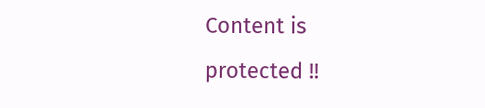Content is protected !!